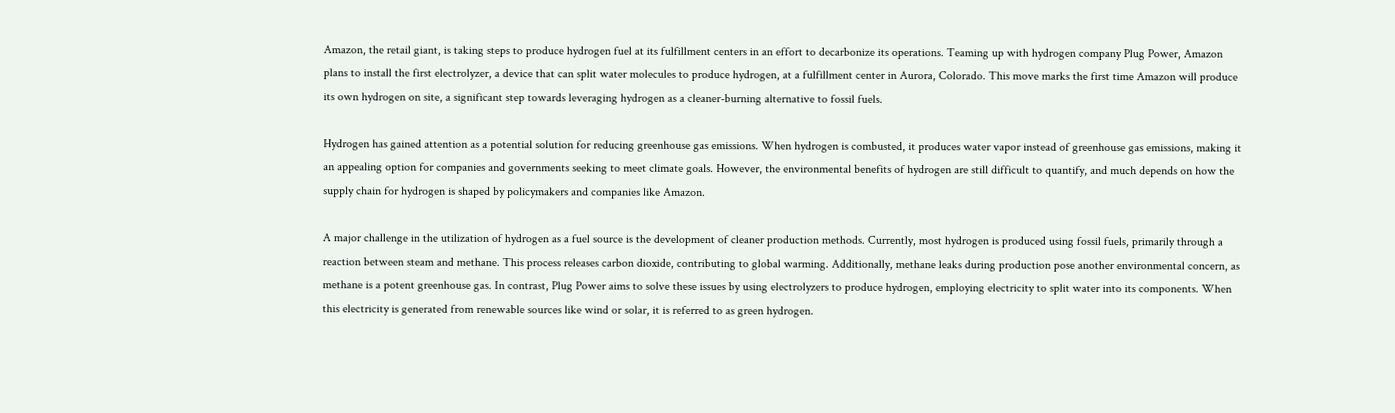Amazon, the retail giant, is taking steps to produce hydrogen fuel at its fulfillment centers in an effort to decarbonize its operations. Teaming up with hydrogen company Plug Power, Amazon plans to install the first electrolyzer, a device that can split water molecules to produce hydrogen, at a fulfillment center in Aurora, Colorado. This move marks the first time Amazon will produce its own hydrogen on site, a significant step towards leveraging hydrogen as a cleaner-burning alternative to fossil fuels.

Hydrogen has gained attention as a potential solution for reducing greenhouse gas emissions. When hydrogen is combusted, it produces water vapor instead of greenhouse gas emissions, making it an appealing option for companies and governments seeking to meet climate goals. However, the environmental benefits of hydrogen are still difficult to quantify, and much depends on how the supply chain for hydrogen is shaped by policymakers and companies like Amazon.

A major challenge in the utilization of hydrogen as a fuel source is the development of cleaner production methods. Currently, most hydrogen is produced using fossil fuels, primarily through a reaction between steam and methane. This process releases carbon dioxide, contributing to global warming. Additionally, methane leaks during production pose another environmental concern, as methane is a potent greenhouse gas. In contrast, Plug Power aims to solve these issues by using electrolyzers to produce hydrogen, employing electricity to split water into its components. When this electricity is generated from renewable sources like wind or solar, it is referred to as green hydrogen.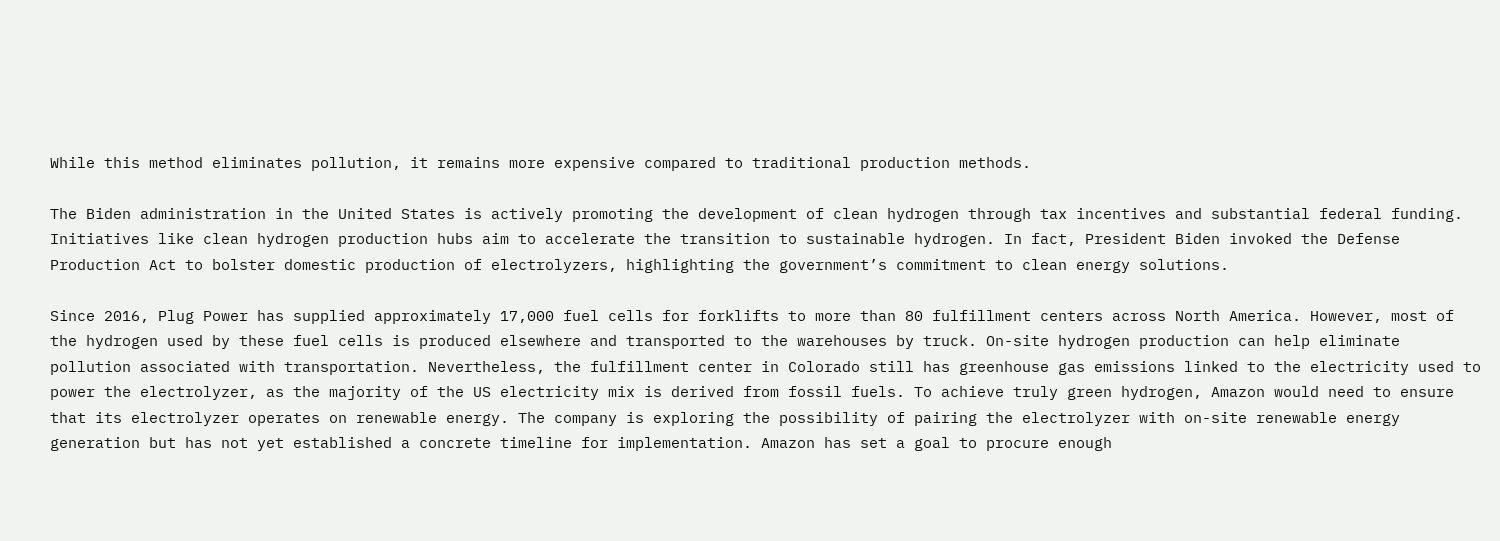While this method eliminates pollution, it remains more expensive compared to traditional production methods.

The Biden administration in the United States is actively promoting the development of clean hydrogen through tax incentives and substantial federal funding. Initiatives like clean hydrogen production hubs aim to accelerate the transition to sustainable hydrogen. In fact, President Biden invoked the Defense Production Act to bolster domestic production of electrolyzers, highlighting the government’s commitment to clean energy solutions.

Since 2016, Plug Power has supplied approximately 17,000 fuel cells for forklifts to more than 80 fulfillment centers across North America. However, most of the hydrogen used by these fuel cells is produced elsewhere and transported to the warehouses by truck. On-site hydrogen production can help eliminate pollution associated with transportation. Nevertheless, the fulfillment center in Colorado still has greenhouse gas emissions linked to the electricity used to power the electrolyzer, as the majority of the US electricity mix is derived from fossil fuels. To achieve truly green hydrogen, Amazon would need to ensure that its electrolyzer operates on renewable energy. The company is exploring the possibility of pairing the electrolyzer with on-site renewable energy generation but has not yet established a concrete timeline for implementation. Amazon has set a goal to procure enough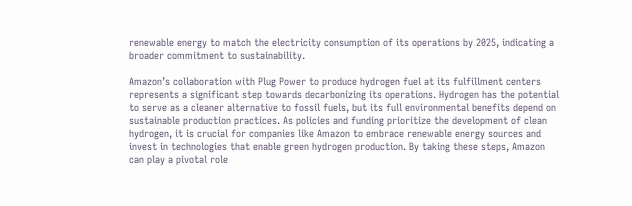renewable energy to match the electricity consumption of its operations by 2025, indicating a broader commitment to sustainability.

Amazon’s collaboration with Plug Power to produce hydrogen fuel at its fulfillment centers represents a significant step towards decarbonizing its operations. Hydrogen has the potential to serve as a cleaner alternative to fossil fuels, but its full environmental benefits depend on sustainable production practices. As policies and funding prioritize the development of clean hydrogen, it is crucial for companies like Amazon to embrace renewable energy sources and invest in technologies that enable green hydrogen production. By taking these steps, Amazon can play a pivotal role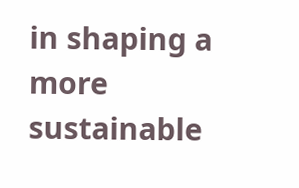in shaping a more sustainable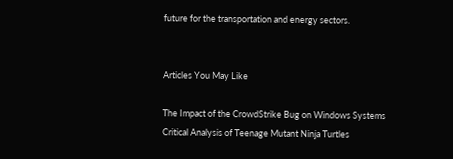future for the transportation and energy sectors.


Articles You May Like

The Impact of the CrowdStrike Bug on Windows Systems
Critical Analysis of Teenage Mutant Ninja Turtles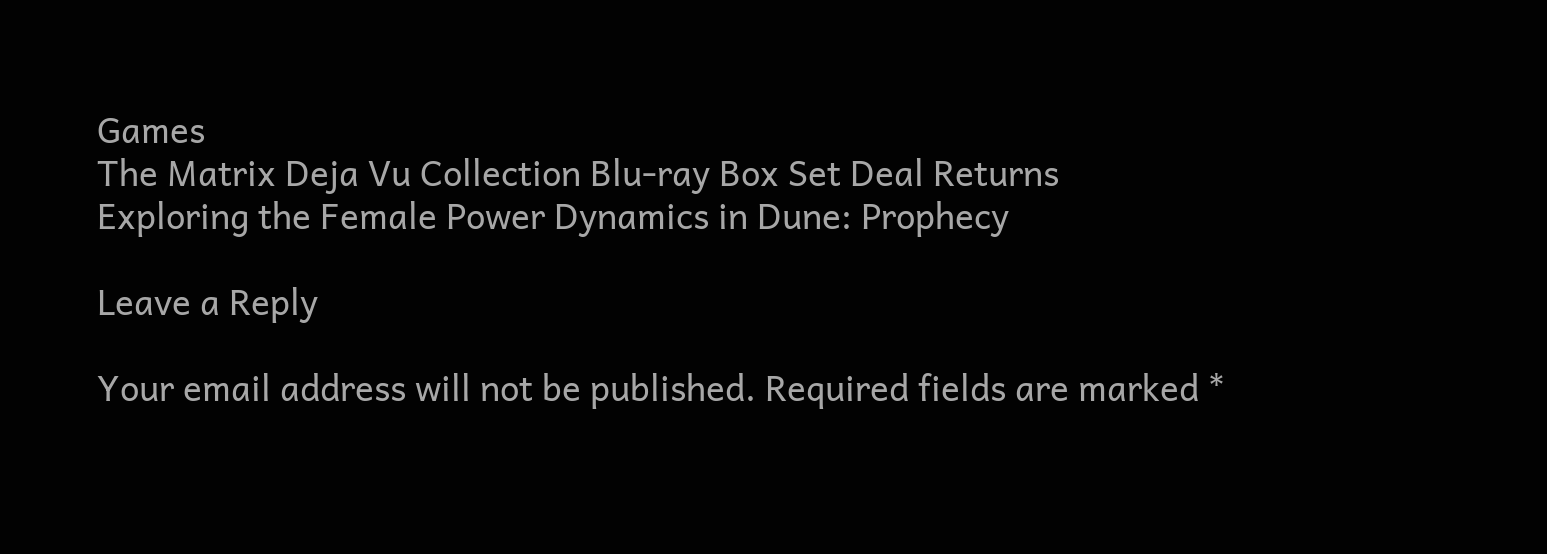Games
The Matrix Deja Vu Collection Blu-ray Box Set Deal Returns
Exploring the Female Power Dynamics in Dune: Prophecy

Leave a Reply

Your email address will not be published. Required fields are marked *